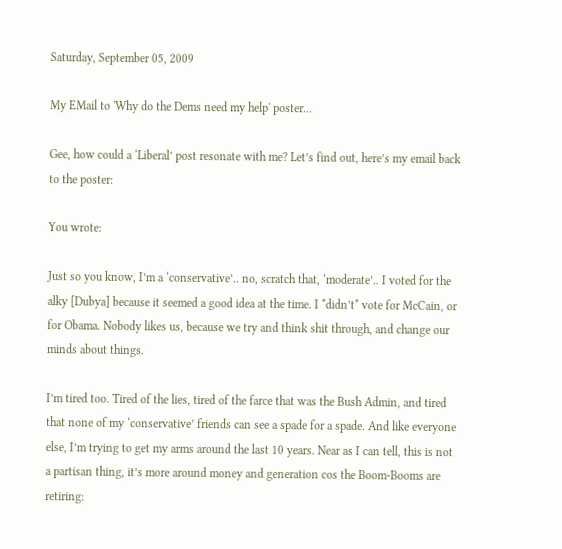Saturday, September 05, 2009

My EMail to 'Why do the Dems need my help' poster...

Gee, how could a ‘Liberal’ post resonate with me? Let’s find out, here’s my email back to the poster:

You wrote:

Just so you know, I’m a ‘conservative’.. no, scratch that, ‘moderate’.. I voted for the alky [Dubya] because it seemed a good idea at the time. I *didn’t* vote for McCain, or for Obama. Nobody likes us, because we try and think shit through, and change our minds about things.

I’m tired too. Tired of the lies, tired of the farce that was the Bush Admin, and tired that none of my ‘conservative’ friends can see a spade for a spade. And like everyone else, I’m trying to get my arms around the last 10 years. Near as I can tell, this is not a partisan thing, it’s more around money and generation cos the Boom-Booms are retiring: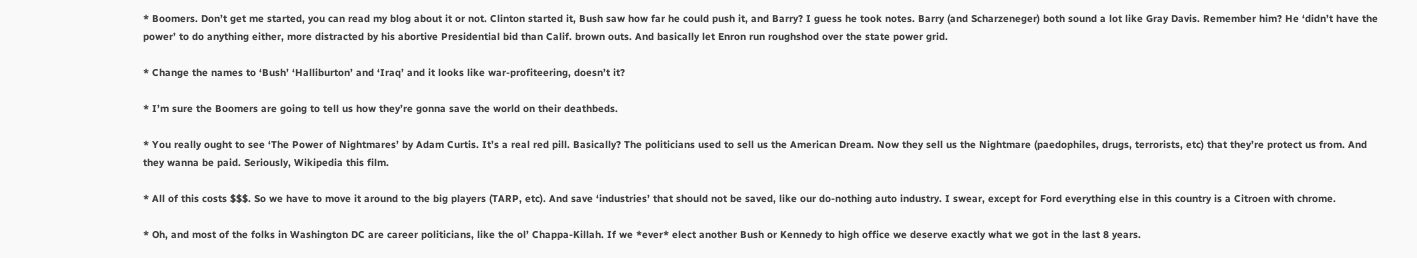* Boomers. Don’t get me started, you can read my blog about it or not. Clinton started it, Bush saw how far he could push it, and Barry? I guess he took notes. Barry (and Scharzeneger) both sound a lot like Gray Davis. Remember him? He ‘didn’t have the power’ to do anything either, more distracted by his abortive Presidential bid than Calif. brown outs. And basically let Enron run roughshod over the state power grid.

* Change the names to ‘Bush’ ‘Halliburton’ and ‘Iraq’ and it looks like war-profiteering, doesn’t it?

* I’m sure the Boomers are going to tell us how they’re gonna save the world on their deathbeds.

* You really ought to see ‘The Power of Nightmares’ by Adam Curtis. It’s a real red pill. Basically? The politicians used to sell us the American Dream. Now they sell us the Nightmare (paedophiles, drugs, terrorists, etc) that they’re protect us from. And they wanna be paid. Seriously, Wikipedia this film.

* All of this costs $$$. So we have to move it around to the big players (TARP, etc). And save ‘industries’ that should not be saved, like our do-nothing auto industry. I swear, except for Ford everything else in this country is a Citroen with chrome.

* Oh, and most of the folks in Washington DC are career politicians, like the ol’ Chappa-Killah. If we *ever* elect another Bush or Kennedy to high office we deserve exactly what we got in the last 8 years.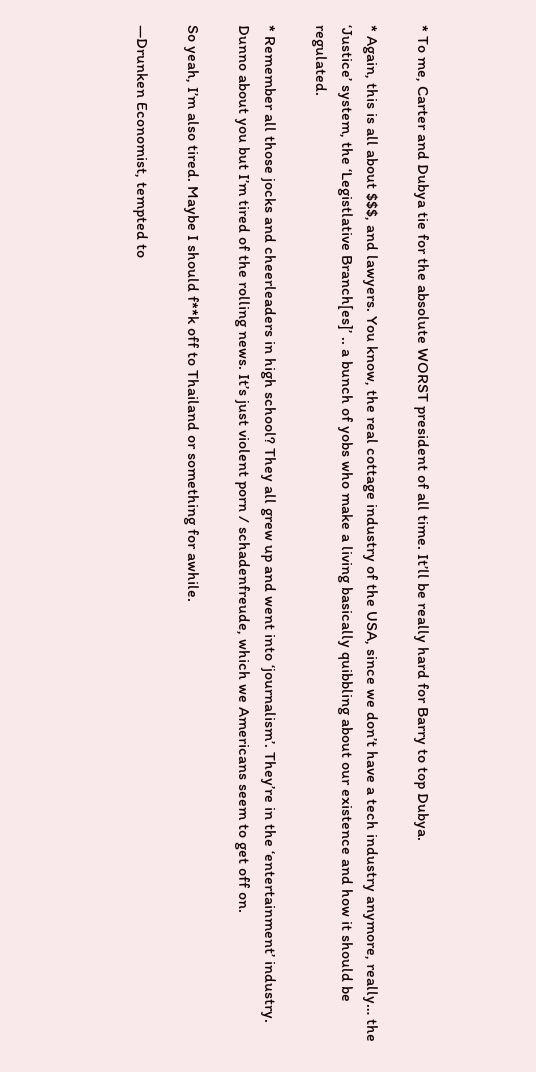* To me, Carter and Dubya tie for the absolute WORST president of all time. It’ll be really hard for Barry to top Dubya.

* Again, this is all about $$$, and lawyers. You know, the real cottage industry of the USA, since we don’t have a tech industry anymore, really… the ‘Justice’ system, the ‘Legistlative Branch[es]’ .. a bunch of yobs who make a living basically quibbling about our existence and how it should be regulated.

* Remember all those jocks and cheerleaders in high school? They all grew up and went into ‘journalism’. They’re in the ‘entertainment’ industry. Dunno about you but I’m tired of the rolling news. It’s just violent porn / schadenfreude, which we Americans seem to get off on.

So yeah, I’m also tired. Maybe I should f**k off to Thailand or something for awhile.

—Drunken Economist, tempted to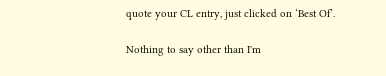quote your CL entry, just clicked on ‘Best Of’.

Nothing to say other than I'm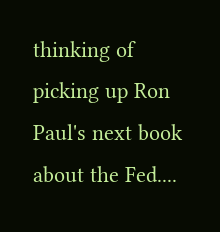thinking of picking up Ron Paul's next book about the Fed....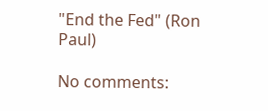"End the Fed" (Ron Paul)

No comments: